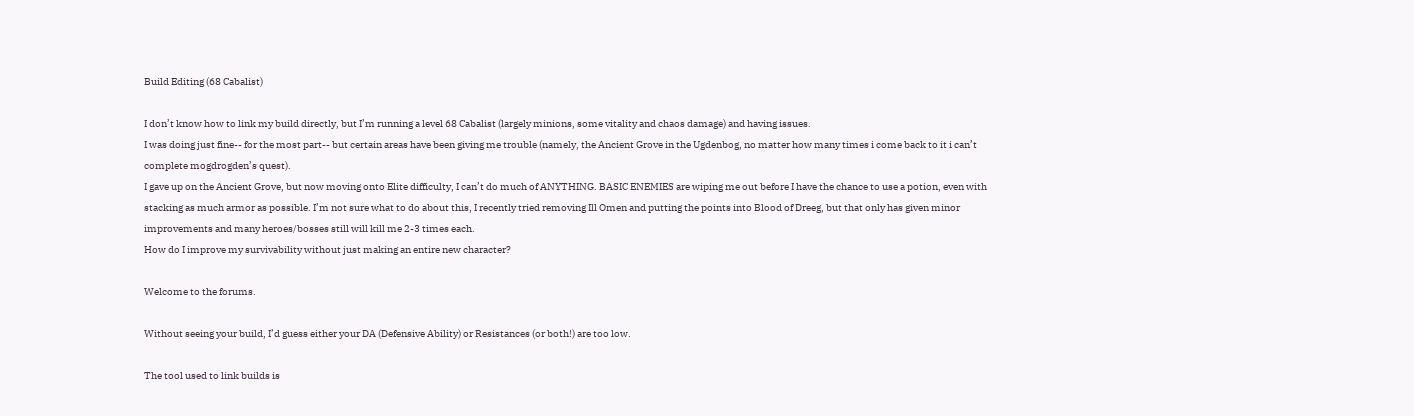Build Editing (68 Cabalist)

I don’t know how to link my build directly, but I’m running a level 68 Cabalist (largely minions, some vitality and chaos damage) and having issues.
I was doing just fine-- for the most part-- but certain areas have been giving me trouble (namely, the Ancient Grove in the Ugdenbog, no matter how many times i come back to it i can’t complete mogdrogden’s quest).
I gave up on the Ancient Grove, but now moving onto Elite difficulty, I can’t do much of ANYTHING. BASIC ENEMIES are wiping me out before I have the chance to use a potion, even with stacking as much armor as possible. I’m not sure what to do about this, I recently tried removing Ill Omen and putting the points into Blood of Dreeg, but that only has given minor improvements and many heroes/bosses still will kill me 2-3 times each.
How do I improve my survivability without just making an entire new character?

Welcome to the forums.

Without seeing your build, I’d guess either your DA (Defensive Ability) or Resistances (or both!) are too low.

The tool used to link builds is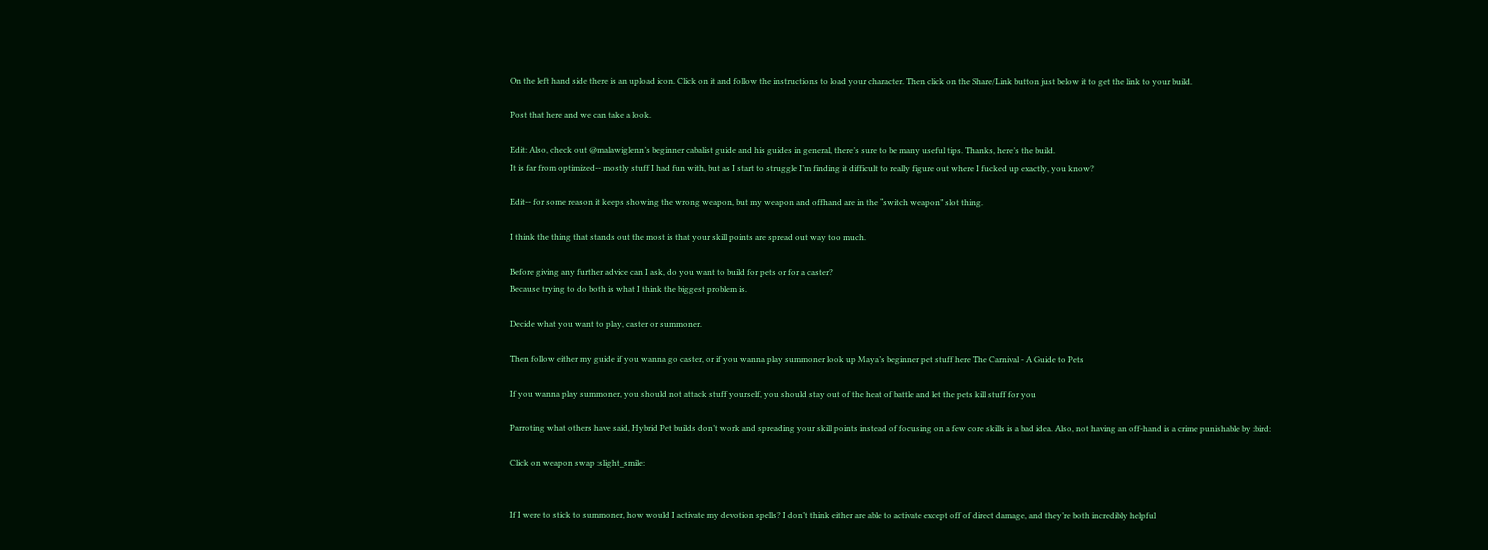On the left hand side there is an upload icon. Click on it and follow the instructions to load your character. Then click on the Share/Link button just below it to get the link to your build.

Post that here and we can take a look.

Edit: Also, check out @malawiglenn’s beginner cabalist guide and his guides in general, there’s sure to be many useful tips. Thanks, here’s the build.
It is far from optimized-- mostly stuff I had fun with, but as I start to struggle I’m finding it difficult to really figure out where I fucked up exactly, you know?

Edit-- for some reason it keeps showing the wrong weapon, but my weapon and offhand are in the “switch weapon” slot thing.

I think the thing that stands out the most is that your skill points are spread out way too much.

Before giving any further advice can I ask, do you want to build for pets or for a caster?
Because trying to do both is what I think the biggest problem is.

Decide what you want to play, caster or summoner.

Then follow either my guide if you wanna go caster, or if you wanna play summoner look up Maya’s beginner pet stuff here The Carnival - A Guide to Pets

If you wanna play summoner, you should not attack stuff yourself, you should stay out of the heat of battle and let the pets kill stuff for you

Parroting what others have said, Hybrid Pet builds don’t work and spreading your skill points instead of focusing on a few core skills is a bad idea. Also, not having an off-hand is a crime punishable by :bird:

Click on weapon swap :slight_smile:


If I were to stick to summoner, how would I activate my devotion spells? I don’t think either are able to activate except off of direct damage, and they’re both incredibly helpful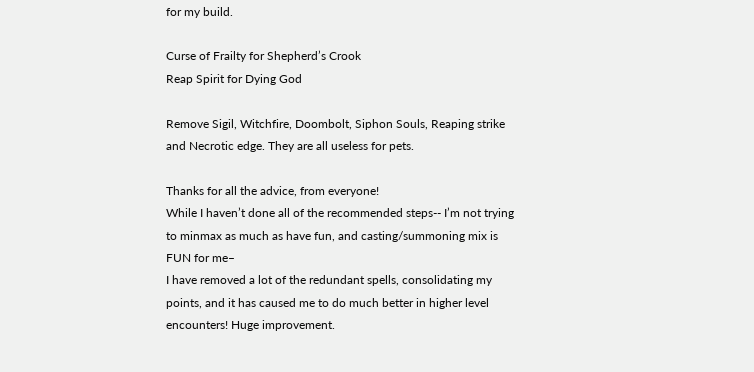for my build.

Curse of Frailty for Shepherd’s Crook
Reap Spirit for Dying God

Remove Sigil, Witchfire, Doombolt, Siphon Souls, Reaping strike and Necrotic edge. They are all useless for pets.

Thanks for all the advice, from everyone!
While I haven’t done all of the recommended steps-- I’m not trying to minmax as much as have fun, and casting/summoning mix is FUN for me–
I have removed a lot of the redundant spells, consolidating my points, and it has caused me to do much better in higher level encounters! Huge improvement.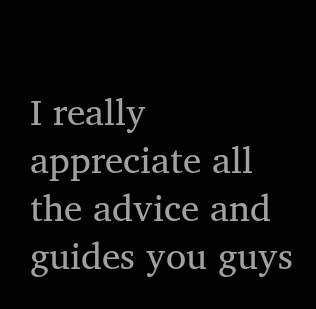I really appreciate all the advice and guides you guys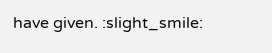have given. :slight_smile: